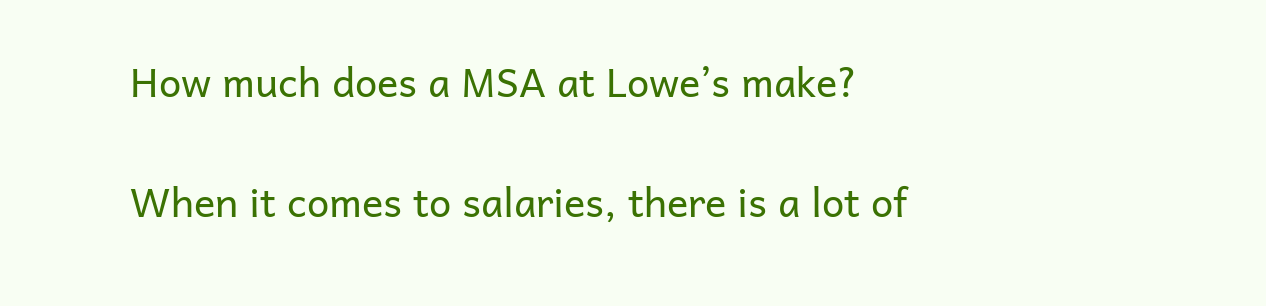How much does a MSA at Lowe’s make?

When it comes to salaries, there is a lot of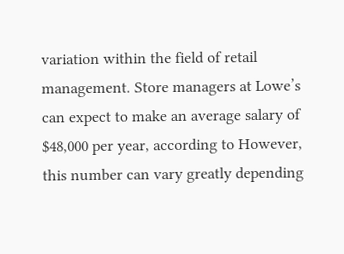variation within the field of retail management. Store managers at Lowe’s can expect to make an average salary of $48,000 per year, according to However, this number can vary greatly depending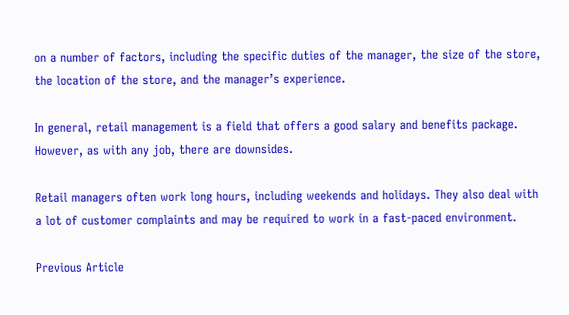on a number of factors, including the specific duties of the manager, the size of the store, the location of the store, and the manager’s experience.

In general, retail management is a field that offers a good salary and benefits package. However, as with any job, there are downsides.

Retail managers often work long hours, including weekends and holidays. They also deal with a lot of customer complaints and may be required to work in a fast-paced environment.

Previous Article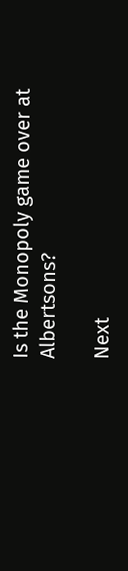Is the Monopoly game over at Albertsons?

Next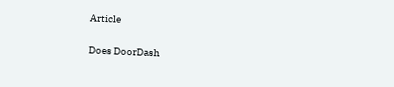Article

Does DoorDash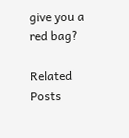give you a red bag?

Related Posts